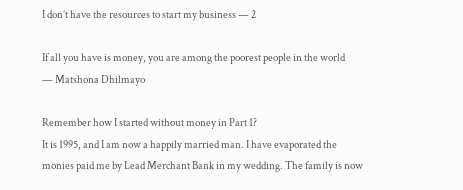I don’t have the resources to start my business — 2

If all you have is money, you are among the poorest people in the world
— Matshona Dhilmayo

Remember how I started without money in Part 1?
It is 1995, and I am now a happily married man. I have evaporated the monies paid me by Lead Merchant Bank in my wedding. The family is now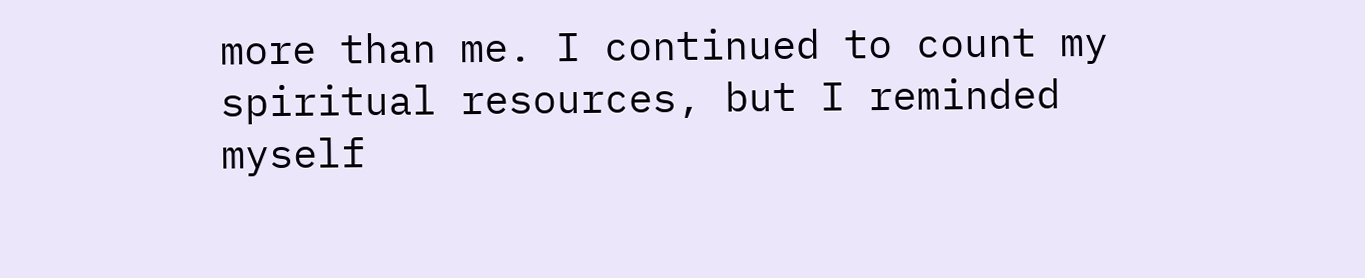more than me. I continued to count my spiritual resources, but I reminded myself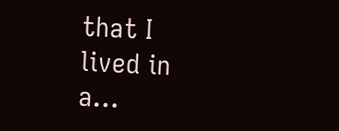that I lived in a…